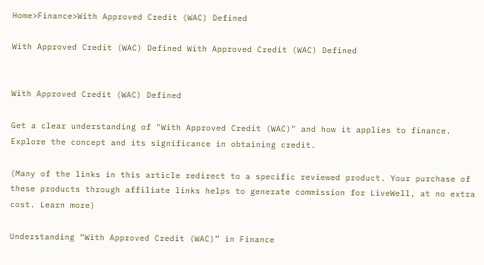Home>Finance>With Approved Credit (WAC) Defined

With Approved Credit (WAC) Defined With Approved Credit (WAC) Defined


With Approved Credit (WAC) Defined

Get a clear understanding of "With Approved Credit (WAC)" and how it applies to finance. Explore the concept and its significance in obtaining credit.

(Many of the links in this article redirect to a specific reviewed product. Your purchase of these products through affiliate links helps to generate commission for LiveWell, at no extra cost. Learn more)

Understanding “With Approved Credit (WAC)” in Finance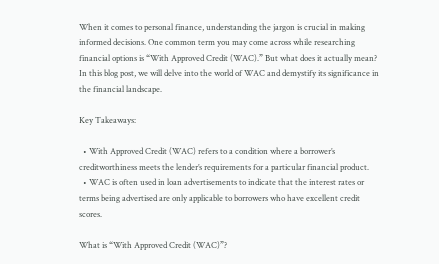When it comes to personal finance, understanding the jargon is crucial in making informed decisions. One common term you may come across while researching financial options is “With Approved Credit (WAC).” But what does it actually mean? In this blog post, we will delve into the world of WAC and demystify its significance in the financial landscape.

Key Takeaways:

  • With Approved Credit (WAC) refers to a condition where a borrower’s creditworthiness meets the lender’s requirements for a particular financial product.
  • WAC is often used in loan advertisements to indicate that the interest rates or terms being advertised are only applicable to borrowers who have excellent credit scores.

What is “With Approved Credit (WAC)”?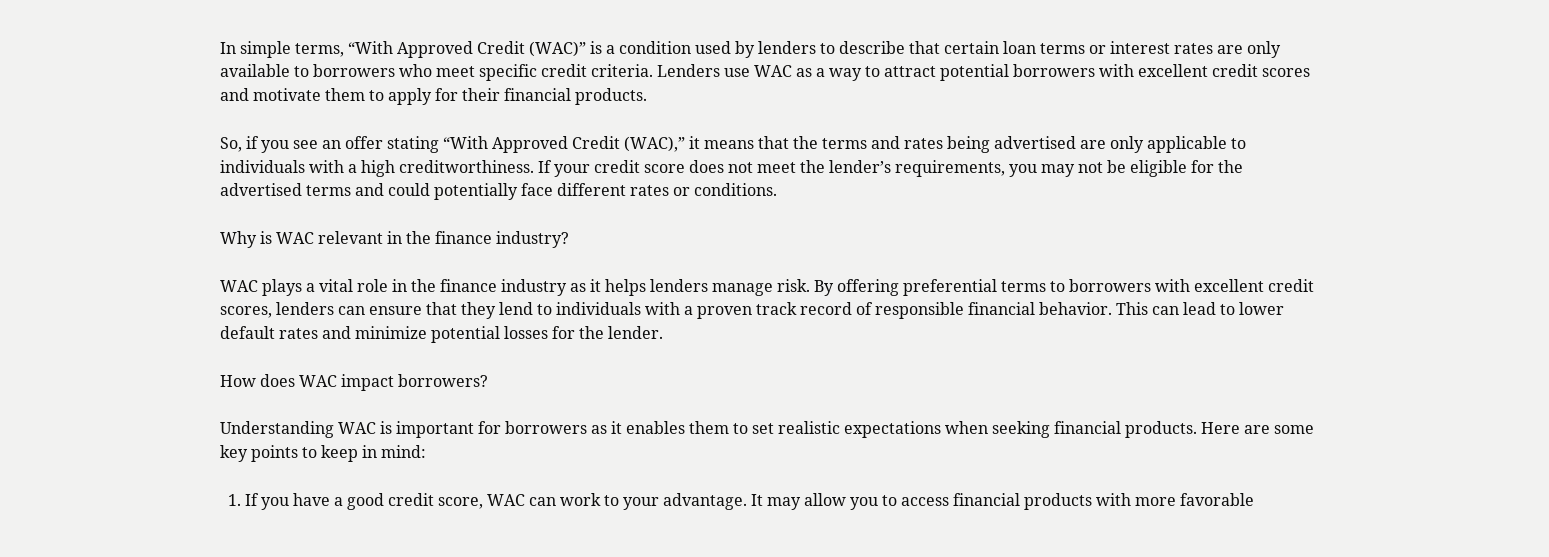In simple terms, “With Approved Credit (WAC)” is a condition used by lenders to describe that certain loan terms or interest rates are only available to borrowers who meet specific credit criteria. Lenders use WAC as a way to attract potential borrowers with excellent credit scores and motivate them to apply for their financial products.

So, if you see an offer stating “With Approved Credit (WAC),” it means that the terms and rates being advertised are only applicable to individuals with a high creditworthiness. If your credit score does not meet the lender’s requirements, you may not be eligible for the advertised terms and could potentially face different rates or conditions.

Why is WAC relevant in the finance industry?

WAC plays a vital role in the finance industry as it helps lenders manage risk. By offering preferential terms to borrowers with excellent credit scores, lenders can ensure that they lend to individuals with a proven track record of responsible financial behavior. This can lead to lower default rates and minimize potential losses for the lender.

How does WAC impact borrowers?

Understanding WAC is important for borrowers as it enables them to set realistic expectations when seeking financial products. Here are some key points to keep in mind:

  1. If you have a good credit score, WAC can work to your advantage. It may allow you to access financial products with more favorable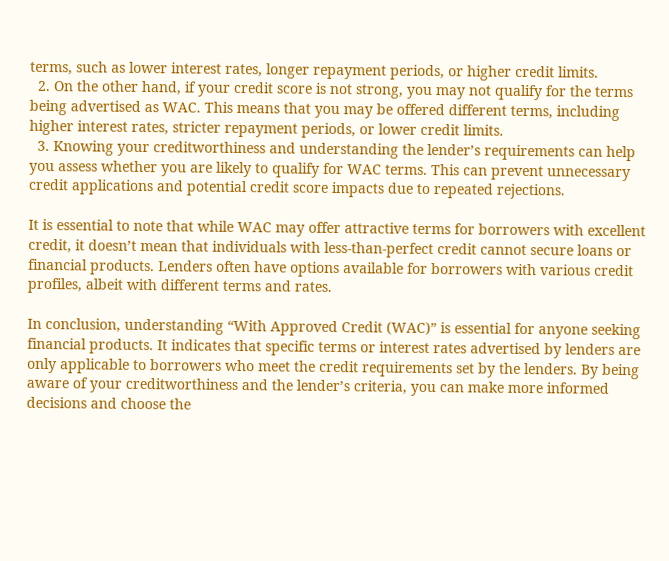terms, such as lower interest rates, longer repayment periods, or higher credit limits.
  2. On the other hand, if your credit score is not strong, you may not qualify for the terms being advertised as WAC. This means that you may be offered different terms, including higher interest rates, stricter repayment periods, or lower credit limits.
  3. Knowing your creditworthiness and understanding the lender’s requirements can help you assess whether you are likely to qualify for WAC terms. This can prevent unnecessary credit applications and potential credit score impacts due to repeated rejections.

It is essential to note that while WAC may offer attractive terms for borrowers with excellent credit, it doesn’t mean that individuals with less-than-perfect credit cannot secure loans or financial products. Lenders often have options available for borrowers with various credit profiles, albeit with different terms and rates.

In conclusion, understanding “With Approved Credit (WAC)” is essential for anyone seeking financial products. It indicates that specific terms or interest rates advertised by lenders are only applicable to borrowers who meet the credit requirements set by the lenders. By being aware of your creditworthiness and the lender’s criteria, you can make more informed decisions and choose the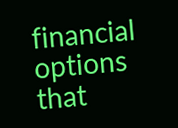financial options that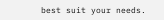best suit your needs.